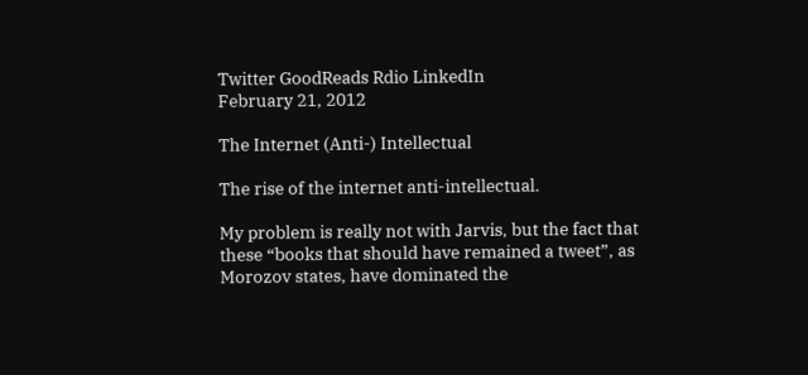Twitter GoodReads Rdio LinkedIn
February 21, 2012

The Internet (Anti-) Intellectual

The rise of the internet anti-intellectual.

My problem is really not with Jarvis, but the fact that these “books that should have remained a tweet”, as Morozov states, have dominated the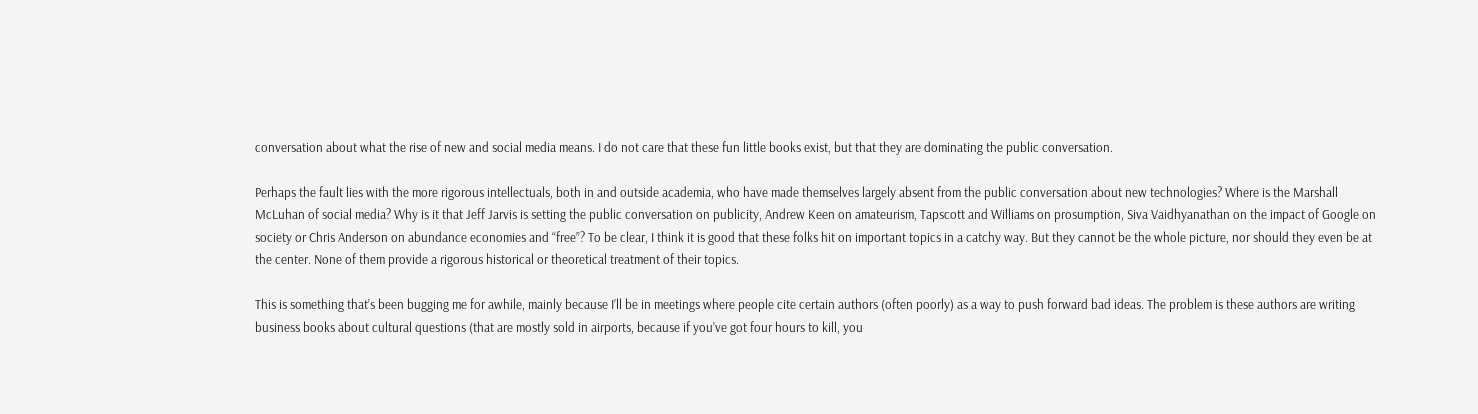conversation about what the rise of new and social media means. I do not care that these fun little books exist, but that they are dominating the public conversation.

Perhaps the fault lies with the more rigorous intellectuals, both in and outside academia, who have made themselves largely absent from the public conversation about new technologies? Where is the Marshall McLuhan of social media? Why is it that Jeff Jarvis is setting the public conversation on publicity, Andrew Keen on amateurism, Tapscott and Williams on prosumption, Siva Vaidhyanathan on the impact of Google on society or Chris Anderson on abundance economies and “free”? To be clear, I think it is good that these folks hit on important topics in a catchy way. But they cannot be the whole picture, nor should they even be at the center. None of them provide a rigorous historical or theoretical treatment of their topics.

This is something that’s been bugging me for awhile, mainly because I’ll be in meetings where people cite certain authors (often poorly) as a way to push forward bad ideas. The problem is these authors are writing business books about cultural questions (that are mostly sold in airports, because if you’ve got four hours to kill, you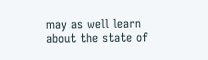may as well learn about the state of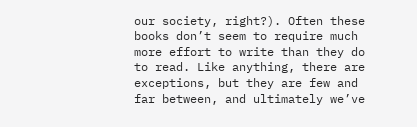our society, right?). Often these books don’t seem to require much more effort to write than they do to read. Like anything, there are exceptions, but they are few and far between, and ultimately we’ve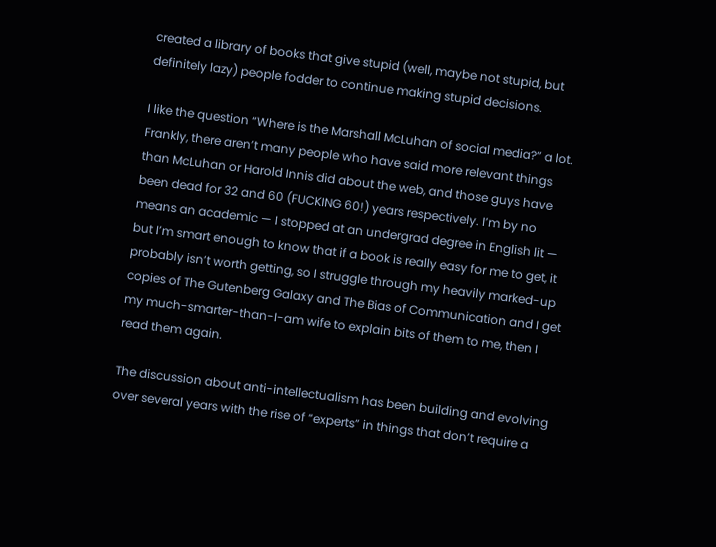created a library of books that give stupid (well, maybe not stupid, but definitely lazy) people fodder to continue making stupid decisions.

I like the question “Where is the Marshall McLuhan of social media?” a lot. Frankly, there aren’t many people who have said more relevant things than McLuhan or Harold Innis did about the web, and those guys have been dead for 32 and 60 (FUCKING 60!) years respectively. I’m by no means an academic — I stopped at an undergrad degree in English lit — but I’m smart enough to know that if a book is really easy for me to get, it probably isn’t worth getting, so I struggle through my heavily marked-up copies of The Gutenberg Galaxy and The Bias of Communication and I get my much-smarter-than-I-am wife to explain bits of them to me, then I read them again.

The discussion about anti-intellectualism has been building and evolving over several years with the rise of “experts” in things that don’t require a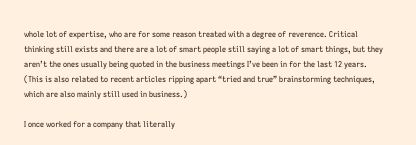whole lot of expertise, who are for some reason treated with a degree of reverence. Critical thinking still exists and there are a lot of smart people still saying a lot of smart things, but they aren’t the ones usually being quoted in the business meetings I’ve been in for the last 12 years. (This is also related to recent articles ripping apart “tried and true” brainstorming techniques, which are also mainly still used in business.)

I once worked for a company that literally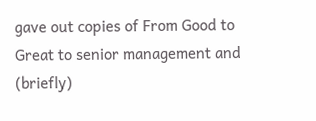gave out copies of From Good to Great to senior management and (briefly)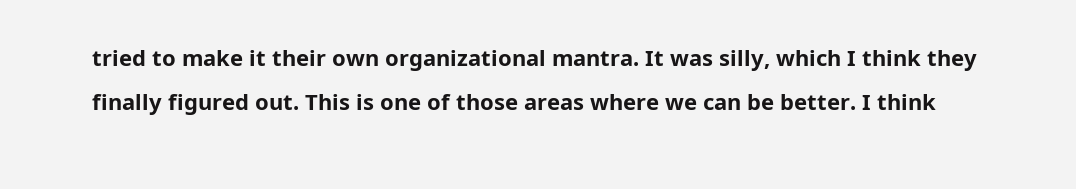tried to make it their own organizational mantra. It was silly, which I think they finally figured out. This is one of those areas where we can be better. I think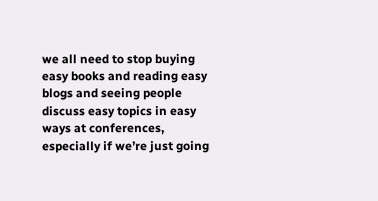we all need to stop buying easy books and reading easy blogs and seeing people discuss easy topics in easy ways at conferences, especially if we’re just going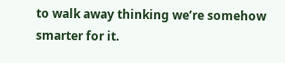to walk away thinking we’re somehow smarter for it.